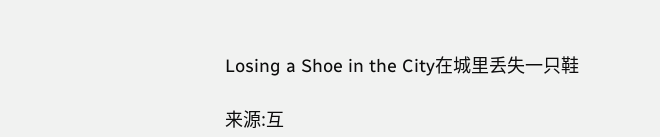Losing a Shoe in the City在城里丢失一只鞋

来源:互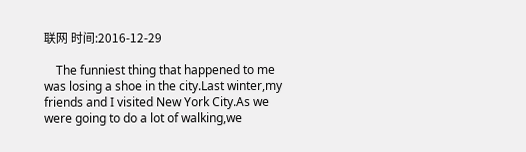联网 时间:2016-12-29

    The funniest thing that happened to me was losing a shoe in the city.Last winter,my friends and I visited New York City.As we were going to do a lot of walking,we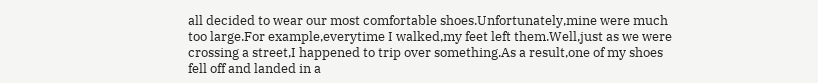all decided to wear our most comfortable shoes.Unfortunately,mine were much too large.For example,everytime I walked,my feet left them.Well,just as we were crossing a street,I happened to trip over something.As a result,one of my shoes fell off and landed in a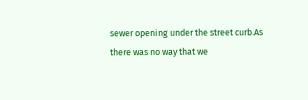sewer opening under the street curb.As there was no way that we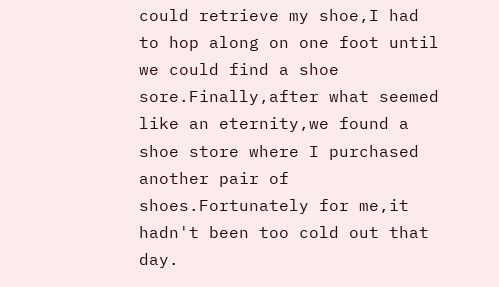could retrieve my shoe,I had to hop along on one foot until we could find a shoe sore.Finally,after what seemed like an eternity,we found a shoe store where I purchased another pair of shoes.Fortunately for me,it hadn't been too cold out that day.